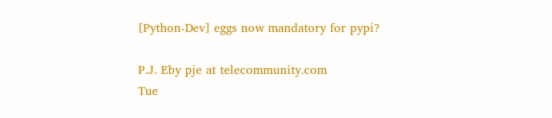[Python-Dev] eggs now mandatory for pypi?

P.J. Eby pje at telecommunity.com
Tue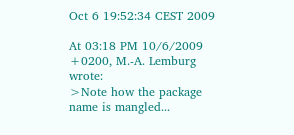Oct 6 19:52:34 CEST 2009

At 03:18 PM 10/6/2009 +0200, M.-A. Lemburg wrote:
>Note how the package name is mangled...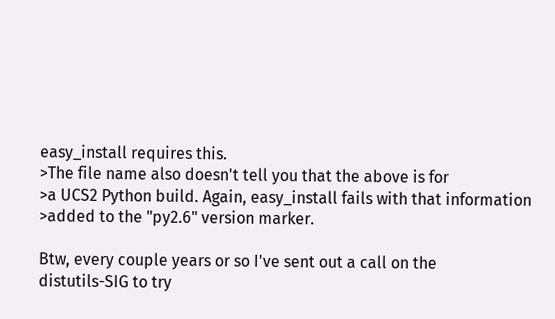easy_install requires this.
>The file name also doesn't tell you that the above is for
>a UCS2 Python build. Again, easy_install fails with that information
>added to the "py2.6" version marker.

Btw, every couple years or so I've sent out a call on the
distutils-SIG to try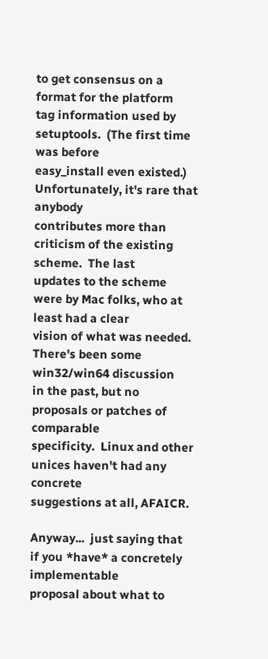to get consensus on a format for the platform
tag information used by setuptools.  (The first time was before
easy_install even existed.)  Unfortunately, it's rare that anybody
contributes more than criticism of the existing scheme.  The last
updates to the scheme were by Mac folks, who at least had a clear
vision of what was needed.  There's been some win32/win64 discussion
in the past, but no proposals or patches of comparable
specificity.  Linux and other unices haven't had any concrete
suggestions at all, AFAICR.

Anyway...  just saying that if you *have* a concretely implementable
proposal about what to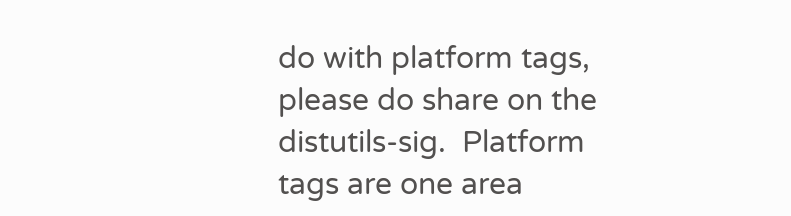do with platform tags, please do share on the
distutils-sig.  Platform tags are one area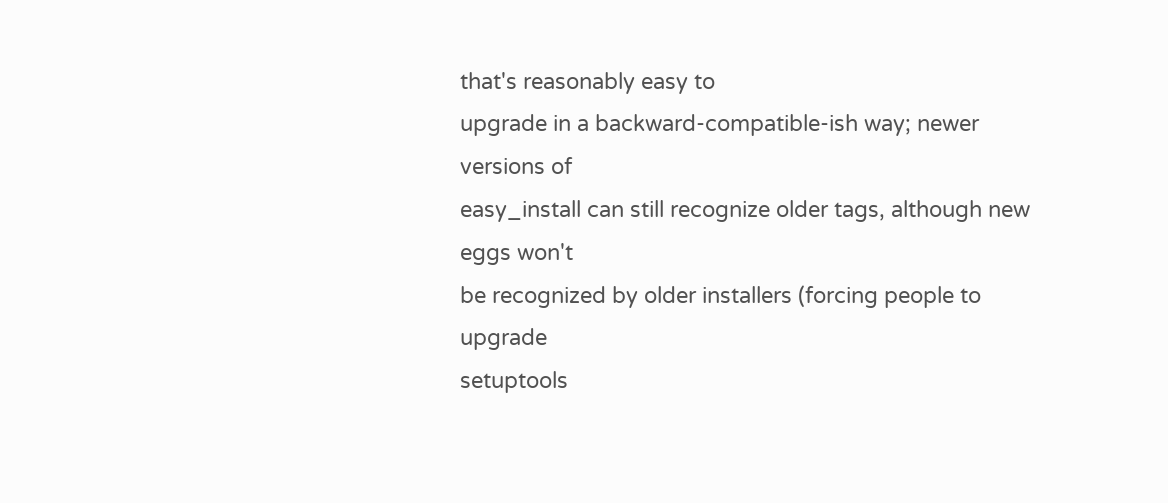that's reasonably easy to
upgrade in a backward-compatible-ish way; newer versions of
easy_install can still recognize older tags, although new eggs won't
be recognized by older installers (forcing people to upgrade
setuptools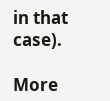in that case).

More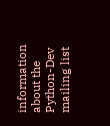information about the Python-Dev mailing list